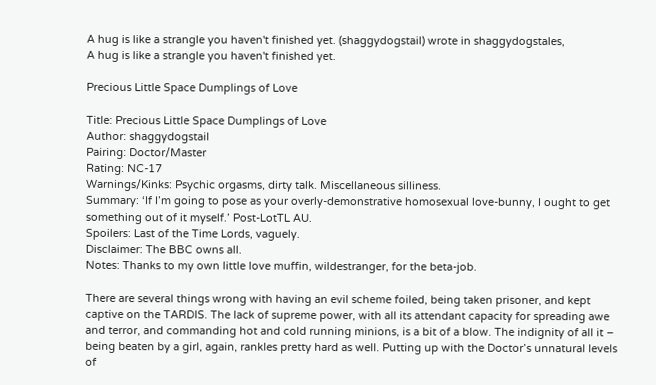A hug is like a strangle you haven't finished yet. (shaggydogstail) wrote in shaggydogstales,
A hug is like a strangle you haven't finished yet.

Precious Little Space Dumplings of Love

Title: Precious Little Space Dumplings of Love
Author: shaggydogstail
Pairing: Doctor/Master
Rating: NC-17
Warnings/Kinks: Psychic orgasms, dirty talk. Miscellaneous silliness.
Summary: ‘If I’m going to pose as your overly-demonstrative homosexual love-bunny, I ought to get something out of it myself.’ Post-LotTL AU.
Spoilers: Last of the Time Lords, vaguely.
Disclaimer: The BBC owns all.
Notes: Thanks to my own little love muffin, wildestranger, for the beta-job.

There are several things wrong with having an evil scheme foiled, being taken prisoner, and kept captive on the TARDIS. The lack of supreme power, with all its attendant capacity for spreading awe and terror, and commanding hot and cold running minions, is a bit of a blow. The indignity of all it – being beaten by a girl, again, rankles pretty hard as well. Putting up with the Doctor’s unnatural levels of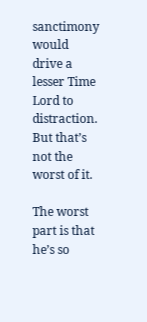sanctimony would drive a lesser Time Lord to distraction. But that’s not the worst of it.

The worst part is that he’s so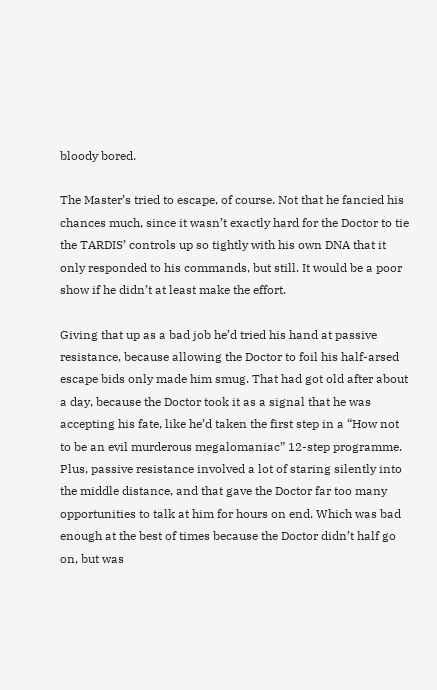bloody bored.

The Master’s tried to escape, of course. Not that he fancied his chances much, since it wasn’t exactly hard for the Doctor to tie the TARDIS’ controls up so tightly with his own DNA that it only responded to his commands, but still. It would be a poor show if he didn’t at least make the effort.

Giving that up as a bad job he’d tried his hand at passive resistance, because allowing the Doctor to foil his half-arsed escape bids only made him smug. That had got old after about a day, because the Doctor took it as a signal that he was accepting his fate, like he’d taken the first step in a “How not to be an evil murderous megalomaniac” 12-step programme. Plus, passive resistance involved a lot of staring silently into the middle distance, and that gave the Doctor far too many opportunities to talk at him for hours on end. Which was bad enough at the best of times because the Doctor didn’t half go on, but was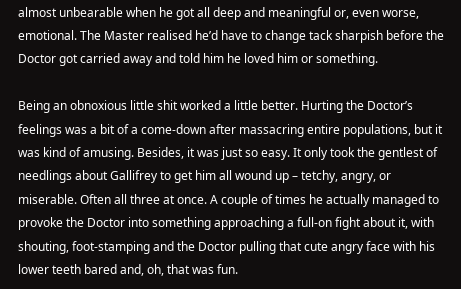almost unbearable when he got all deep and meaningful or, even worse, emotional. The Master realised he’d have to change tack sharpish before the Doctor got carried away and told him he loved him or something.

Being an obnoxious little shit worked a little better. Hurting the Doctor’s feelings was a bit of a come-down after massacring entire populations, but it was kind of amusing. Besides, it was just so easy. It only took the gentlest of needlings about Gallifrey to get him all wound up – tetchy, angry, or miserable. Often all three at once. A couple of times he actually managed to provoke the Doctor into something approaching a full-on fight about it, with shouting, foot-stamping and the Doctor pulling that cute angry face with his lower teeth bared and, oh, that was fun.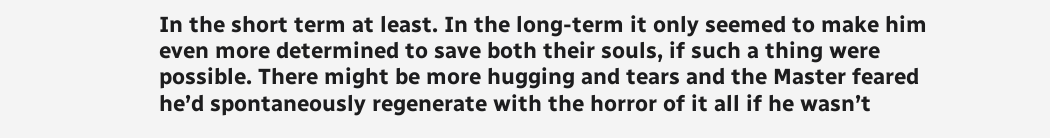In the short term at least. In the long-term it only seemed to make him even more determined to save both their souls, if such a thing were possible. There might be more hugging and tears and the Master feared he’d spontaneously regenerate with the horror of it all if he wasn’t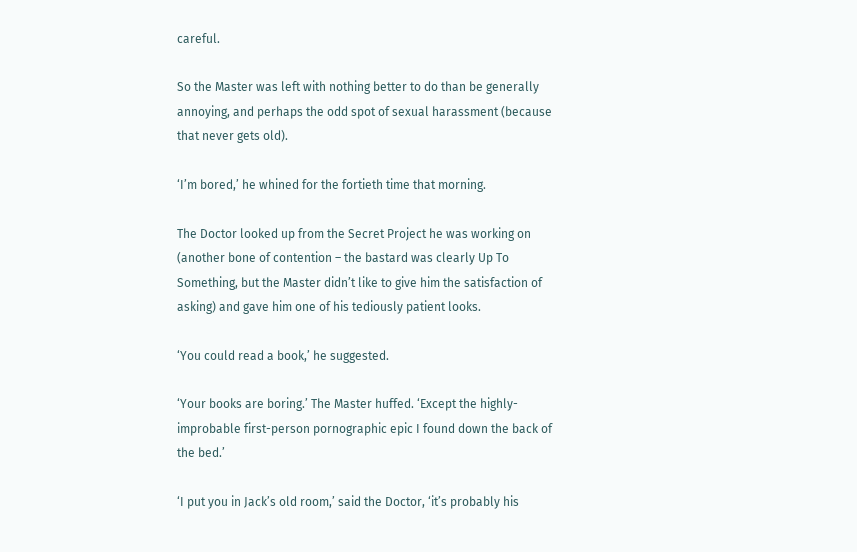careful.

So the Master was left with nothing better to do than be generally annoying, and perhaps the odd spot of sexual harassment (because that never gets old).

‘I’m bored,’ he whined for the fortieth time that morning.

The Doctor looked up from the Secret Project he was working on (another bone of contention – the bastard was clearly Up To Something, but the Master didn’t like to give him the satisfaction of asking) and gave him one of his tediously patient looks.

‘You could read a book,’ he suggested.

‘Your books are boring.’ The Master huffed. ‘Except the highly-improbable first-person pornographic epic I found down the back of the bed.’

‘I put you in Jack’s old room,’ said the Doctor, ‘it’s probably his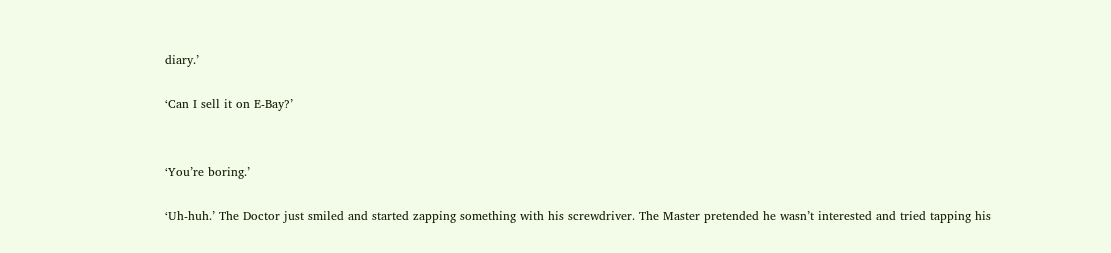diary.’

‘Can I sell it on E-Bay?’


‘You’re boring.’

‘Uh-huh.’ The Doctor just smiled and started zapping something with his screwdriver. The Master pretended he wasn’t interested and tried tapping his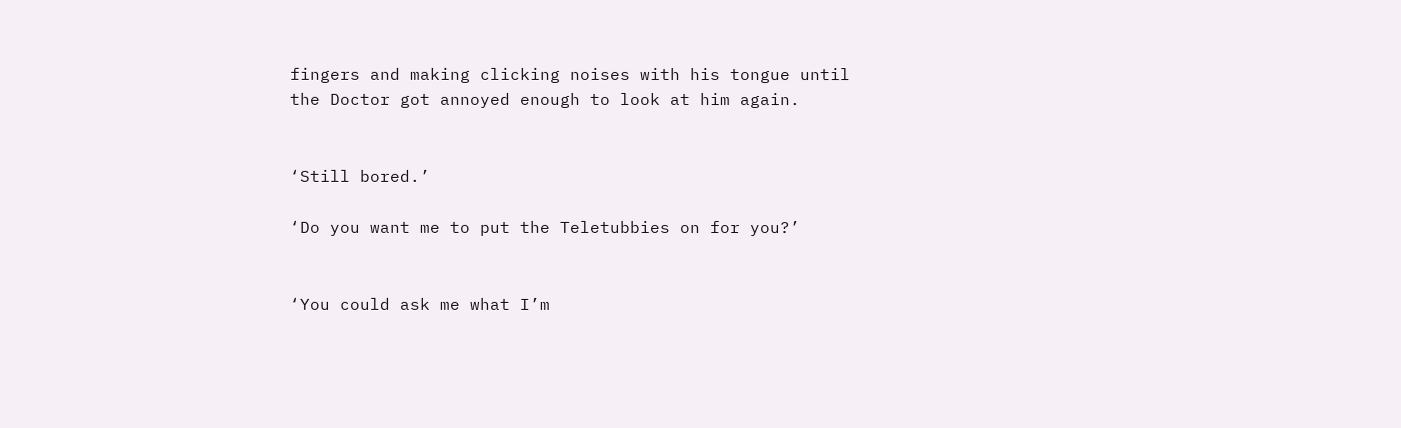fingers and making clicking noises with his tongue until the Doctor got annoyed enough to look at him again.


‘Still bored.’

‘Do you want me to put the Teletubbies on for you?’


‘You could ask me what I’m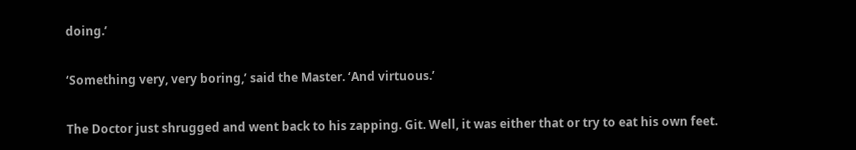doing.’

‘Something very, very boring,’ said the Master. ‘And virtuous.’

The Doctor just shrugged and went back to his zapping. Git. Well, it was either that or try to eat his own feet.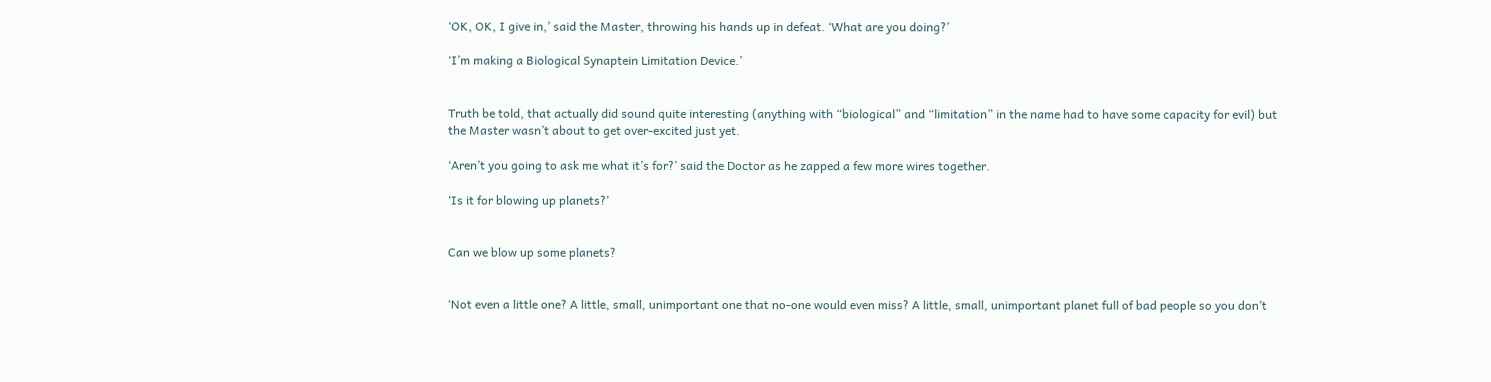‘OK, OK, I give in,’ said the Master, throwing his hands up in defeat. ‘What are you doing?’

‘I’m making a Biological Synaptein Limitation Device.’


Truth be told, that actually did sound quite interesting (anything with “biological” and “limitation” in the name had to have some capacity for evil) but the Master wasn’t about to get over-excited just yet.

‘Aren’t you going to ask me what it’s for?’ said the Doctor as he zapped a few more wires together.

‘Is it for blowing up planets?’


Can we blow up some planets?


‘Not even a little one? A little, small, unimportant one that no-one would even miss? A little, small, unimportant planet full of bad people so you don’t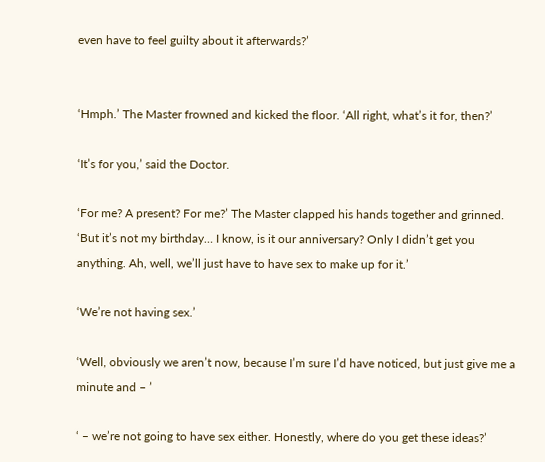even have to feel guilty about it afterwards?’


‘Hmph.’ The Master frowned and kicked the floor. ‘All right, what’s it for, then?’

‘It’s for you,’ said the Doctor.

‘For me? A present? For me?’ The Master clapped his hands together and grinned. ‘But it’s not my birthday… I know, is it our anniversary? Only I didn’t get you anything. Ah, well, we’ll just have to have sex to make up for it.’

‘We’re not having sex.’

‘Well, obviously we aren’t now, because I’m sure I’d have noticed, but just give me a minute and – ’

‘ – we’re not going to have sex either. Honestly, where do you get these ideas?’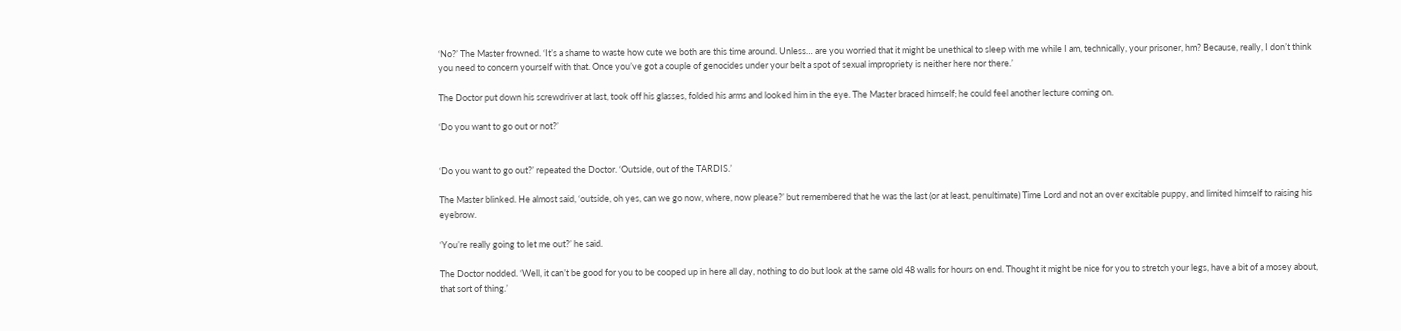‘No?’ The Master frowned. ‘It’s a shame to waste how cute we both are this time around. Unless… are you worried that it might be unethical to sleep with me while I am, technically, your prisoner, hm? Because, really, I don’t think you need to concern yourself with that. Once you’ve got a couple of genocides under your belt a spot of sexual impropriety is neither here nor there.’

The Doctor put down his screwdriver at last, took off his glasses, folded his arms and looked him in the eye. The Master braced himself; he could feel another lecture coming on.

‘Do you want to go out or not?’


‘Do you want to go out?’ repeated the Doctor. ‘Outside, out of the TARDIS.’

The Master blinked. He almost said, ‘outside, oh yes, can we go now, where, now please?’ but remembered that he was the last (or at least, penultimate) Time Lord and not an over excitable puppy, and limited himself to raising his eyebrow.

‘You’re really going to let me out?’ he said.

The Doctor nodded. ‘Well, it can’t be good for you to be cooped up in here all day, nothing to do but look at the same old 48 walls for hours on end. Thought it might be nice for you to stretch your legs, have a bit of a mosey about, that sort of thing.’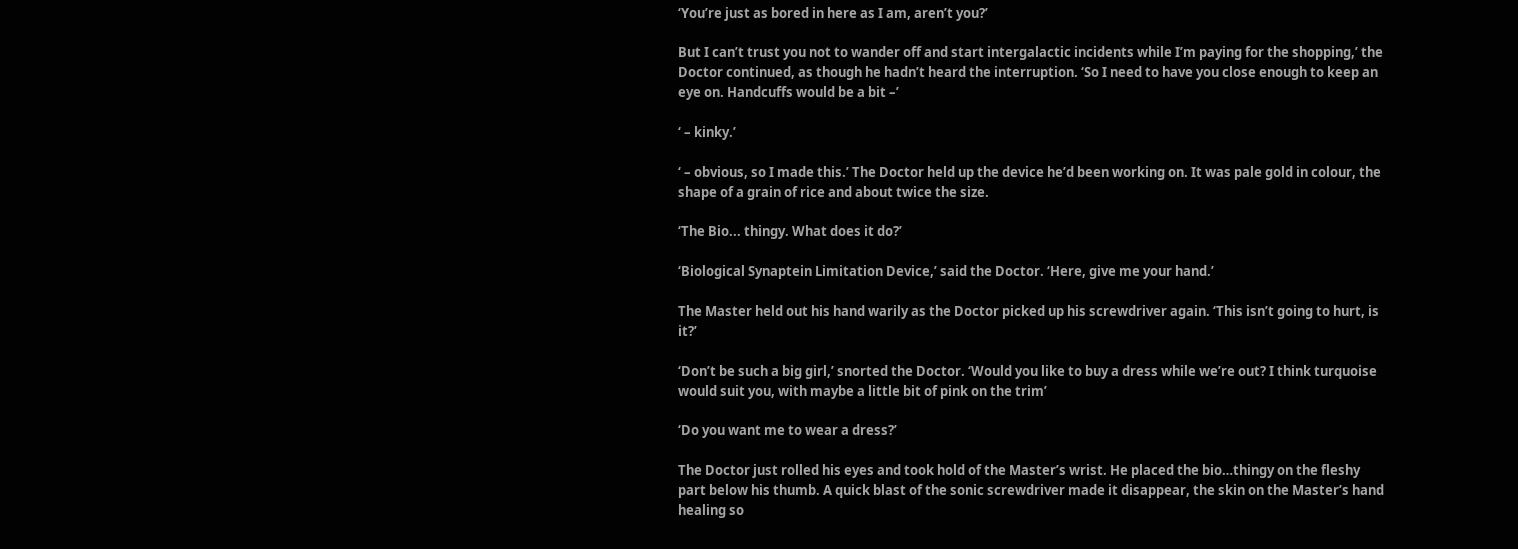‘You’re just as bored in here as I am, aren’t you?’

But I can’t trust you not to wander off and start intergalactic incidents while I’m paying for the shopping,’ the Doctor continued, as though he hadn’t heard the interruption. ‘So I need to have you close enough to keep an eye on. Handcuffs would be a bit –’

‘ – kinky.’

‘ – obvious, so I made this.’ The Doctor held up the device he’d been working on. It was pale gold in colour, the shape of a grain of rice and about twice the size.

‘The Bio... thingy. What does it do?’

‘Biological Synaptein Limitation Device,’ said the Doctor. ‘Here, give me your hand.’

The Master held out his hand warily as the Doctor picked up his screwdriver again. ‘This isn’t going to hurt, is it?’

‘Don’t be such a big girl,’ snorted the Doctor. ‘Would you like to buy a dress while we’re out? I think turquoise would suit you, with maybe a little bit of pink on the trim’

‘Do you want me to wear a dress?’

The Doctor just rolled his eyes and took hold of the Master’s wrist. He placed the bio…thingy on the fleshy part below his thumb. A quick blast of the sonic screwdriver made it disappear, the skin on the Master’s hand healing so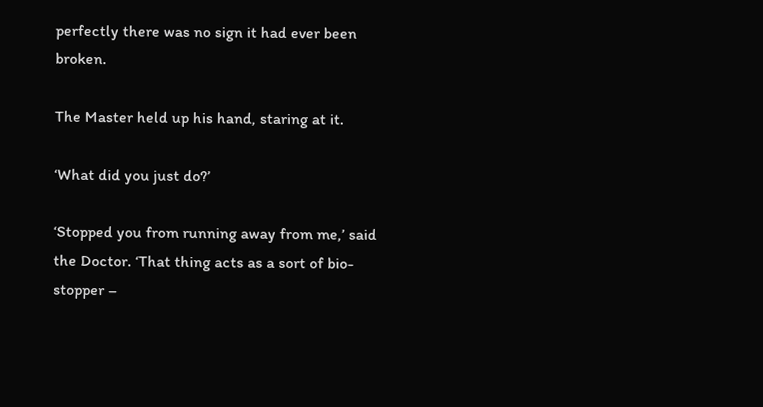perfectly there was no sign it had ever been broken.

The Master held up his hand, staring at it.

‘What did you just do?’

‘Stopped you from running away from me,’ said the Doctor. ‘That thing acts as a sort of bio-stopper –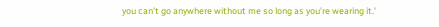you can’t go anywhere without me so long as you’re wearing it.’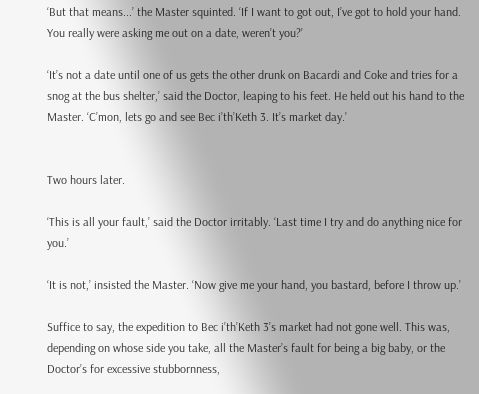‘But that means...’ the Master squinted. ‘If I want to got out, I’ve got to hold your hand. You really were asking me out on a date, weren’t you?’

‘It’s not a date until one of us gets the other drunk on Bacardi and Coke and tries for a snog at the bus shelter,’ said the Doctor, leaping to his feet. He held out his hand to the Master. ‘C’mon, lets go and see Bec i’th’Keth 3. It’s market day.’


Two hours later.

‘This is all your fault,’ said the Doctor irritably. ‘Last time I try and do anything nice for you.’

‘It is not,’ insisted the Master. ‘Now give me your hand, you bastard, before I throw up.’

Suffice to say, the expedition to Bec i’th’Keth 3’s market had not gone well. This was, depending on whose side you take, all the Master’s fault for being a big baby, or the Doctor’s for excessive stubbornness,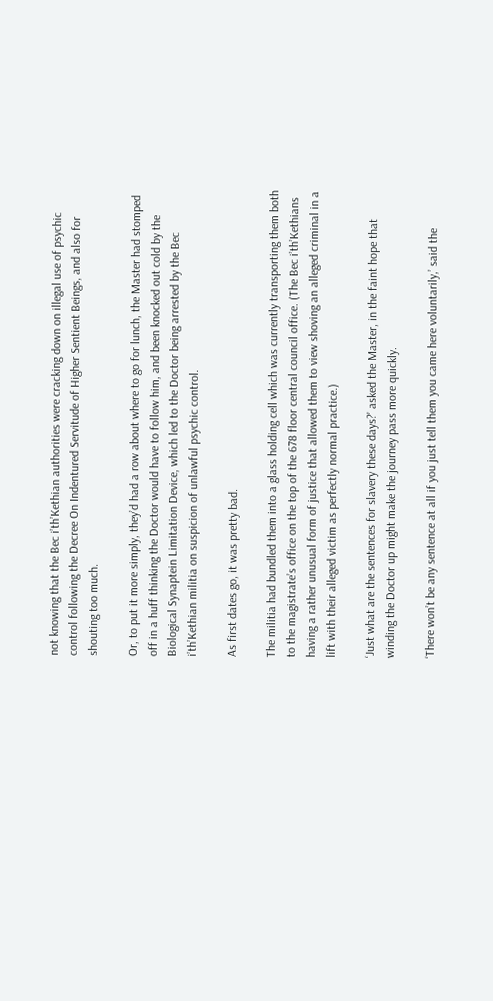not knowing that the Bec i’th’Kethian authorities were cracking down on illegal use of psychic control following the Decree On Indentured Servitude of Higher Sentient Beings, and also for shouting too much.

Or, to put it more simply, they’d had a row about where to go for lunch, the Master had stomped off in a huff thinking the Doctor would have to follow him, and been knocked out cold by the Biological Synaptein Limitation Device, which led to the Doctor being arrested by the Bec i’th’Kethian militia on suspicion of unlawful psychic control.

As first dates go, it was pretty bad.

The militia had bundled them into a glass holding cell which was currently transporting them both to the magistrate’s office on the top of the 678 floor central council office. (The Bec i’th’Kethians having a rather unusual form of justice that allowed them to view shoving an alleged criminal in a lift with their alleged victim as perfectly normal practice.)

‘Just what are the sentences for slavery these days?’ asked the Master, in the faint hope that winding the Doctor up might make the journey pass more quickly.

‘There won’t be any sentence at all if you just tell them you came here voluntarily,’ said the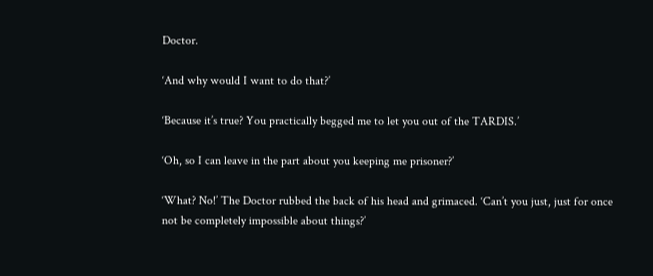Doctor.

‘And why would I want to do that?’

‘Because it’s true? You practically begged me to let you out of the TARDIS.’

‘Oh, so I can leave in the part about you keeping me prisoner?’

‘What? No!’ The Doctor rubbed the back of his head and grimaced. ‘Can’t you just, just for once not be completely impossible about things?’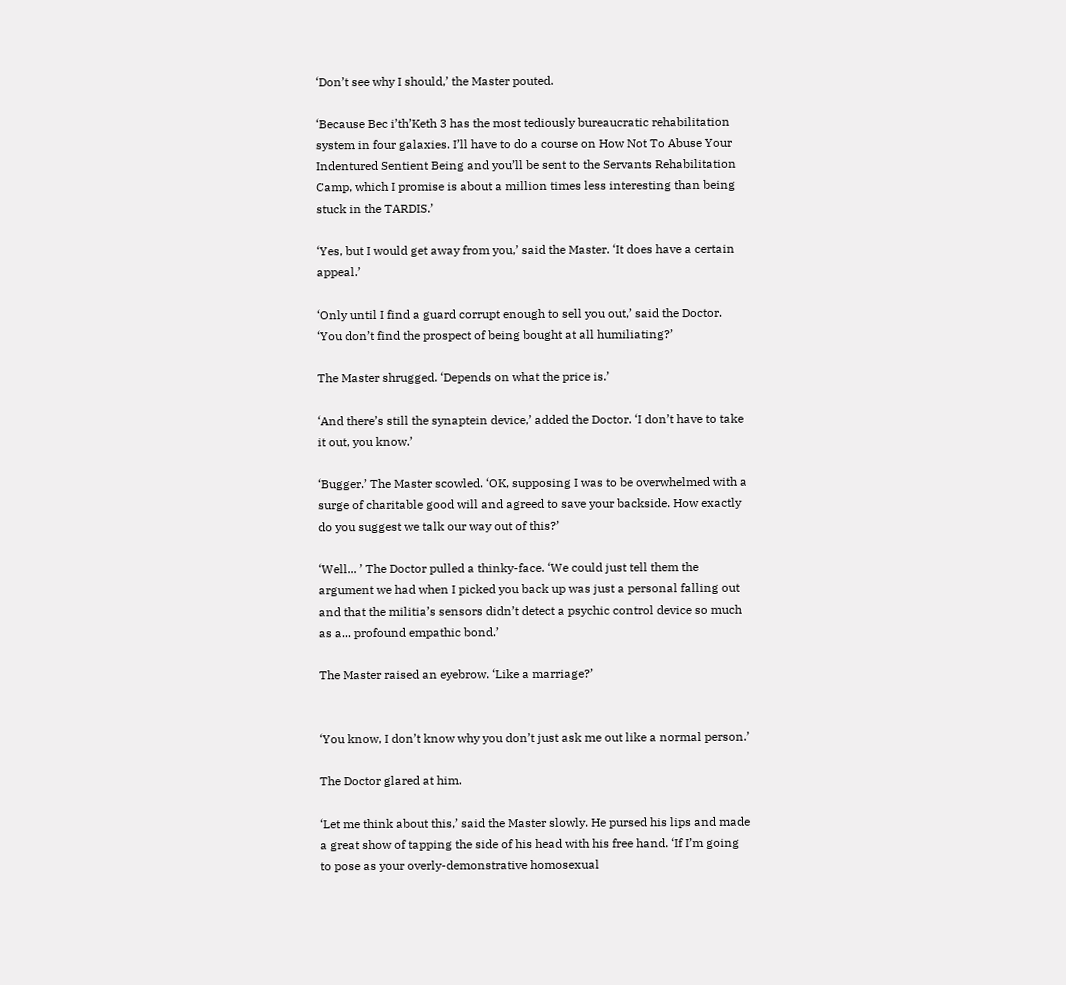‘Don’t see why I should,’ the Master pouted.

‘Because Bec i’th’Keth 3 has the most tediously bureaucratic rehabilitation system in four galaxies. I’ll have to do a course on How Not To Abuse Your Indentured Sentient Being and you’ll be sent to the Servants Rehabilitation Camp, which I promise is about a million times less interesting than being stuck in the TARDIS.’

‘Yes, but I would get away from you,’ said the Master. ‘It does have a certain appeal.’

‘Only until I find a guard corrupt enough to sell you out,’ said the Doctor. ‘You don’t find the prospect of being bought at all humiliating?’

The Master shrugged. ‘Depends on what the price is.’

‘And there’s still the synaptein device,’ added the Doctor. ‘I don’t have to take it out, you know.’

‘Bugger.’ The Master scowled. ‘OK, supposing I was to be overwhelmed with a surge of charitable good will and agreed to save your backside. How exactly do you suggest we talk our way out of this?’

‘Well... ’ The Doctor pulled a thinky-face. ‘We could just tell them the argument we had when I picked you back up was just a personal falling out and that the militia’s sensors didn’t detect a psychic control device so much as a... profound empathic bond.’

The Master raised an eyebrow. ‘Like a marriage?’


‘You know, I don’t know why you don’t just ask me out like a normal person.’

The Doctor glared at him.

‘Let me think about this,’ said the Master slowly. He pursed his lips and made a great show of tapping the side of his head with his free hand. ‘If I’m going to pose as your overly-demonstrative homosexual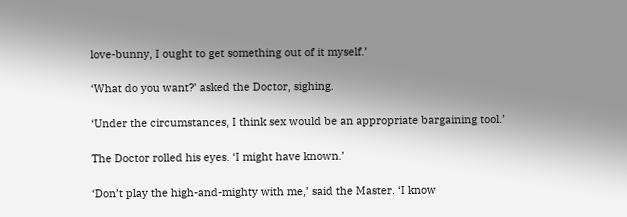love-bunny, I ought to get something out of it myself.’

‘What do you want?’ asked the Doctor, sighing.

‘Under the circumstances, I think sex would be an appropriate bargaining tool.’

The Doctor rolled his eyes. ‘I might have known.’

‘Don’t play the high-and-mighty with me,’ said the Master. ‘I know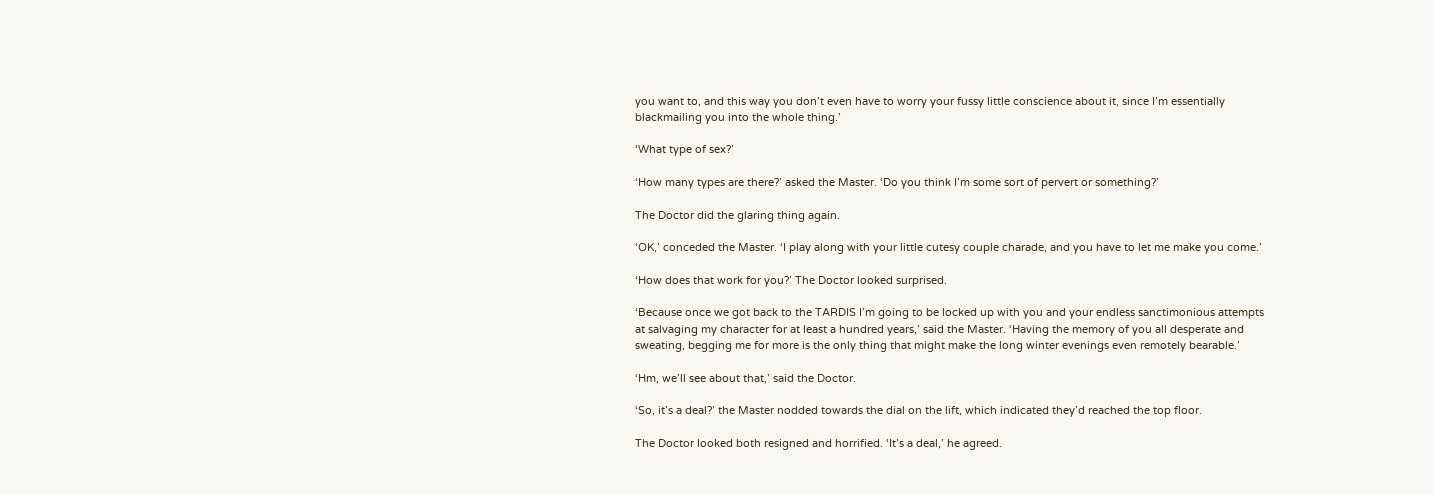you want to, and this way you don’t even have to worry your fussy little conscience about it, since I’m essentially blackmailing you into the whole thing.’

‘What type of sex?’

‘How many types are there?’ asked the Master. ‘Do you think I’m some sort of pervert or something?’

The Doctor did the glaring thing again.

‘OK,’ conceded the Master. ‘I play along with your little cutesy couple charade, and you have to let me make you come.’

‘How does that work for you?’ The Doctor looked surprised.

‘Because once we got back to the TARDIS I’m going to be locked up with you and your endless sanctimonious attempts at salvaging my character for at least a hundred years,’ said the Master. ‘Having the memory of you all desperate and sweating, begging me for more is the only thing that might make the long winter evenings even remotely bearable.’

‘Hm, we’ll see about that,’ said the Doctor.

‘So, it’s a deal?’ the Master nodded towards the dial on the lift, which indicated they’d reached the top floor.

The Doctor looked both resigned and horrified. ‘It’s a deal,’ he agreed.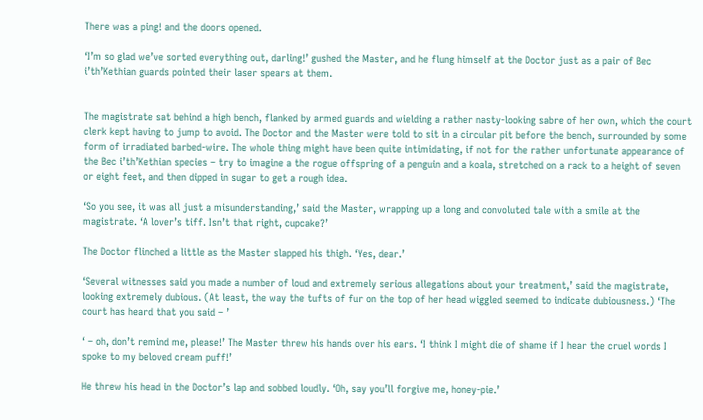There was a ping! and the doors opened.

‘I’m so glad we’ve sorted everything out, darling!’ gushed the Master, and he flung himself at the Doctor just as a pair of Bec i’th’Kethian guards pointed their laser spears at them.


The magistrate sat behind a high bench, flanked by armed guards and wielding a rather nasty-looking sabre of her own, which the court clerk kept having to jump to avoid. The Doctor and the Master were told to sit in a circular pit before the bench, surrounded by some form of irradiated barbed-wire. The whole thing might have been quite intimidating, if not for the rather unfortunate appearance of the Bec i’th’Kethian species – try to imagine a the rogue offspring of a penguin and a koala, stretched on a rack to a height of seven or eight feet, and then dipped in sugar to get a rough idea.

‘So you see, it was all just a misunderstanding,’ said the Master, wrapping up a long and convoluted tale with a smile at the magistrate. ‘A lover’s tiff. Isn’t that right, cupcake?’

The Doctor flinched a little as the Master slapped his thigh. ‘Yes, dear.’

‘Several witnesses said you made a number of loud and extremely serious allegations about your treatment,’ said the magistrate, looking extremely dubious. (At least, the way the tufts of fur on the top of her head wiggled seemed to indicate dubiousness.) ‘The court has heard that you said – ’

‘ – oh, don’t remind me, please!’ The Master threw his hands over his ears. ‘I think I might die of shame if I hear the cruel words I spoke to my beloved cream puff!’

He threw his head in the Doctor’s lap and sobbed loudly. ‘Oh, say you’ll forgive me, honey-pie.’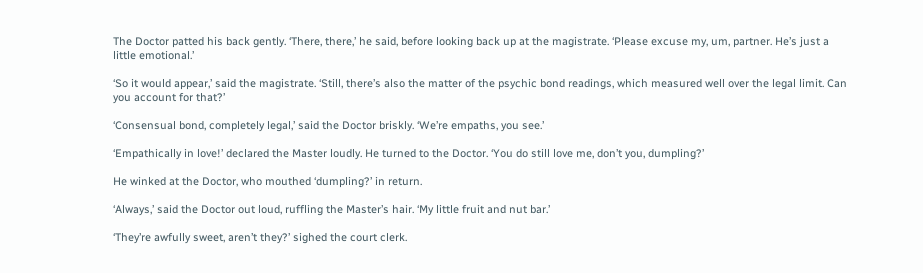The Doctor patted his back gently. ‘There, there,’ he said, before looking back up at the magistrate. ‘Please excuse my, um, partner. He’s just a little emotional.’

‘So it would appear,’ said the magistrate. ‘Still, there’s also the matter of the psychic bond readings, which measured well over the legal limit. Can you account for that?’

‘Consensual bond, completely legal,’ said the Doctor briskly. ‘We’re empaths, you see.’

‘Empathically in love!’ declared the Master loudly. He turned to the Doctor. ‘You do still love me, don’t you, dumpling?’

He winked at the Doctor, who mouthed ‘dumpling?’ in return.

‘Always,’ said the Doctor out loud, ruffling the Master’s hair. ‘My little fruit and nut bar.’

‘They’re awfully sweet, aren’t they?’ sighed the court clerk.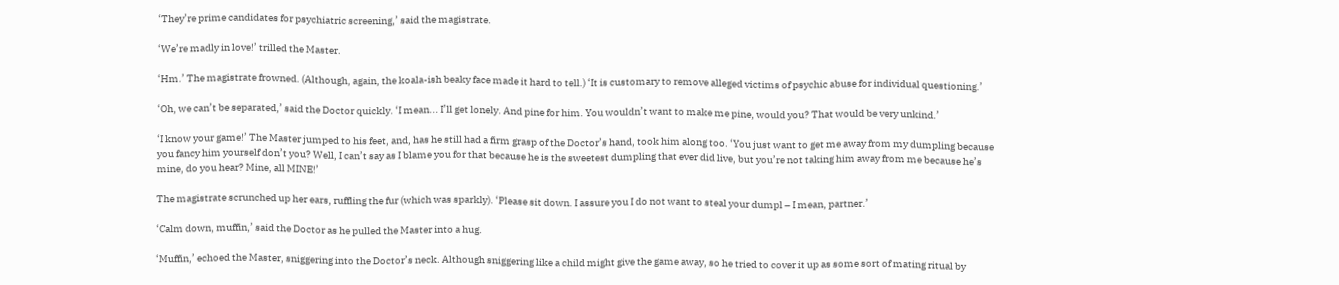‘They’re prime candidates for psychiatric screening,’ said the magistrate.

‘We’re madly in love!’ trilled the Master.

‘Hm.’ The magistrate frowned. (Although, again, the koala-ish beaky face made it hard to tell.) ‘It is customary to remove alleged victims of psychic abuse for individual questioning.’

‘Oh, we can’t be separated,’ said the Doctor quickly. ‘I mean... I’ll get lonely. And pine for him. You wouldn’t want to make me pine, would you? That would be very unkind.’

‘I know your game!’ The Master jumped to his feet, and, has he still had a firm grasp of the Doctor’s hand, took him along too. ‘You just want to get me away from my dumpling because you fancy him yourself don’t you? Well, I can’t say as I blame you for that because he is the sweetest dumpling that ever did live, but you’re not taking him away from me because he’s mine, do you hear? Mine, all MINE!’

The magistrate scrunched up her ears, ruffling the fur (which was sparkly). ‘Please sit down. I assure you I do not want to steal your dumpl – I mean, partner.’

‘Calm down, muffin,’ said the Doctor as he pulled the Master into a hug.

‘Muffin,’ echoed the Master, sniggering into the Doctor’s neck. Although sniggering like a child might give the game away, so he tried to cover it up as some sort of mating ritual by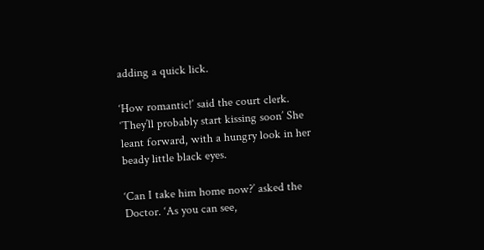adding a quick lick.

‘How romantic!’ said the court clerk. ‘They’ll probably start kissing soon’ She leant forward, with a hungry look in her beady little black eyes.

‘Can I take him home now?’ asked the Doctor. ‘As you can see,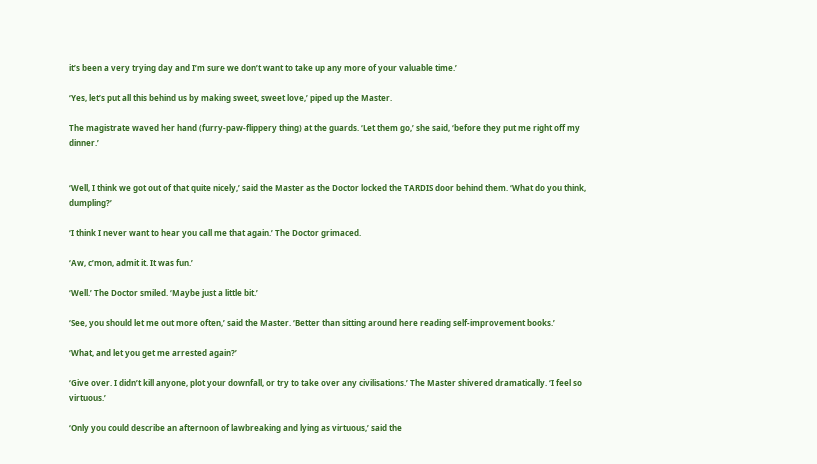it’s been a very trying day and I’m sure we don’t want to take up any more of your valuable time.’

‘Yes, let’s put all this behind us by making sweet, sweet love,’ piped up the Master.

The magistrate waved her hand (furry-paw-flippery thing) at the guards. ‘Let them go,’ she said, ‘before they put me right off my dinner.’


‘Well, I think we got out of that quite nicely,’ said the Master as the Doctor locked the TARDIS door behind them. ‘What do you think, dumpling?’

‘I think I never want to hear you call me that again.’ The Doctor grimaced.

‘Aw, c’mon, admit it. It was fun.’

‘Well.’ The Doctor smiled. ‘Maybe just a little bit.’

‘See, you should let me out more often,’ said the Master. ‘Better than sitting around here reading self-improvement books.’

‘What, and let you get me arrested again?’

‘Give over. I didn’t kill anyone, plot your downfall, or try to take over any civilisations.’ The Master shivered dramatically. ‘I feel so virtuous.’

‘Only you could describe an afternoon of lawbreaking and lying as virtuous,’ said the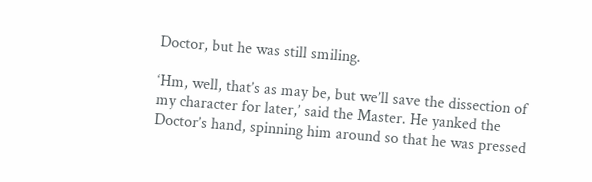Doctor, but he was still smiling.

‘Hm, well, that’s as may be, but we’ll save the dissection of my character for later,’ said the Master. He yanked the Doctor’s hand, spinning him around so that he was pressed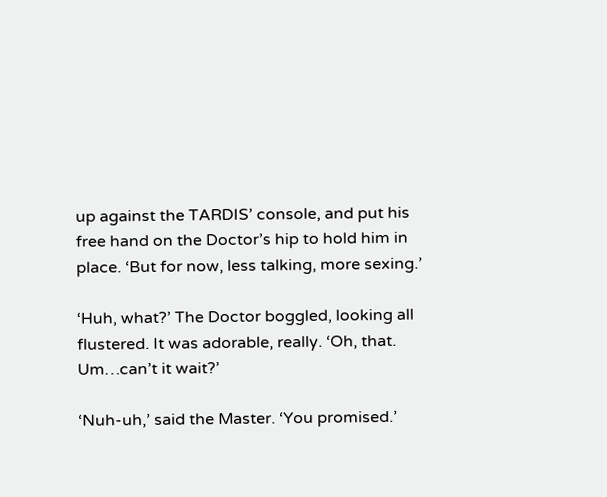up against the TARDIS’ console, and put his free hand on the Doctor’s hip to hold him in place. ‘But for now, less talking, more sexing.’

‘Huh, what?’ The Doctor boggled, looking all flustered. It was adorable, really. ‘Oh, that. Um…can’t it wait?’

‘Nuh-uh,’ said the Master. ‘You promised.’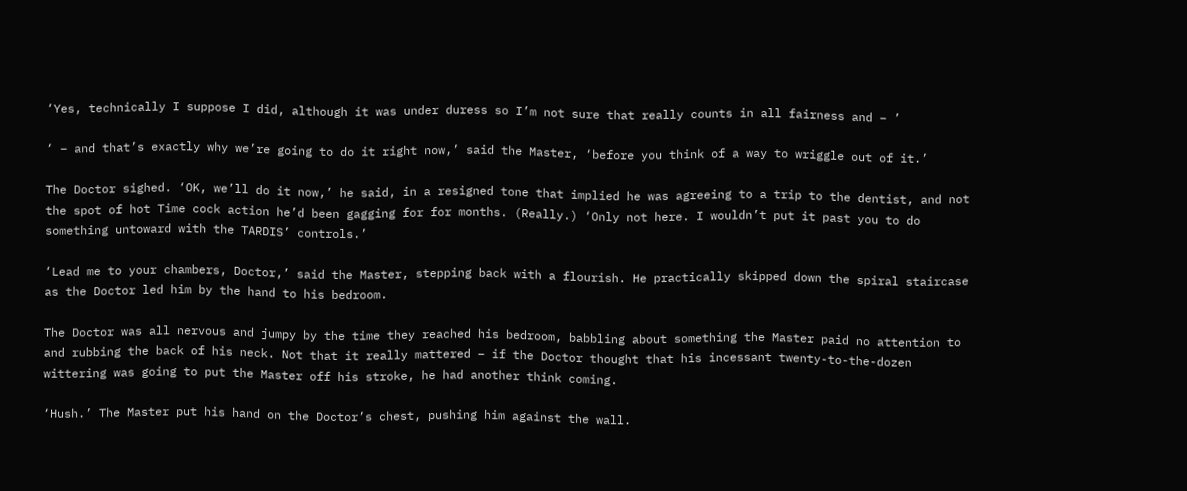‘Yes, technically I suppose I did, although it was under duress so I’m not sure that really counts in all fairness and – ’

‘ – and that’s exactly why we’re going to do it right now,’ said the Master, ‘before you think of a way to wriggle out of it.’

The Doctor sighed. ‘OK, we’ll do it now,’ he said, in a resigned tone that implied he was agreeing to a trip to the dentist, and not the spot of hot Time cock action he’d been gagging for for months. (Really.) ‘Only not here. I wouldn’t put it past you to do something untoward with the TARDIS’ controls.’

‘Lead me to your chambers, Doctor,’ said the Master, stepping back with a flourish. He practically skipped down the spiral staircase as the Doctor led him by the hand to his bedroom.

The Doctor was all nervous and jumpy by the time they reached his bedroom, babbling about something the Master paid no attention to and rubbing the back of his neck. Not that it really mattered – if the Doctor thought that his incessant twenty-to-the-dozen wittering was going to put the Master off his stroke, he had another think coming.

‘Hush.’ The Master put his hand on the Doctor’s chest, pushing him against the wall.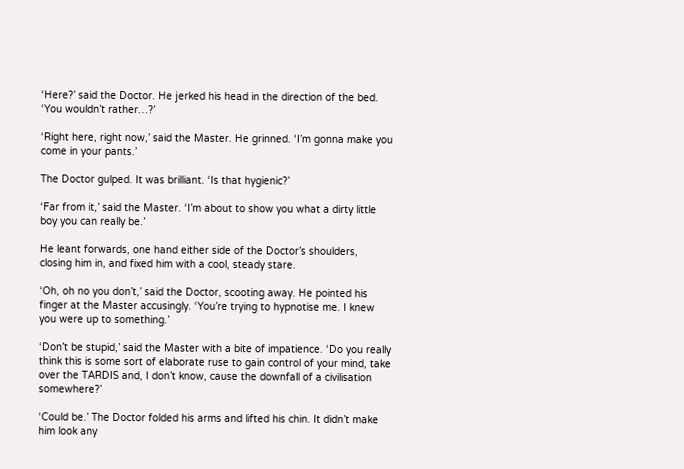‘Here?’ said the Doctor. He jerked his head in the direction of the bed. ‘You wouldn’t rather…?’

‘Right here, right now,’ said the Master. He grinned. ‘I’m gonna make you come in your pants.’

The Doctor gulped. It was brilliant. ‘Is that hygienic?’

‘Far from it,’ said the Master. ‘I’m about to show you what a dirty little boy you can really be.’

He leant forwards, one hand either side of the Doctor’s shoulders, closing him in, and fixed him with a cool, steady stare.

‘Oh, oh no you don’t,’ said the Doctor, scooting away. He pointed his finger at the Master accusingly. ‘You’re trying to hypnotise me. I knew you were up to something.’

‘Don’t be stupid,’ said the Master with a bite of impatience. ‘Do you really think this is some sort of elaborate ruse to gain control of your mind, take over the TARDIS and, I don’t know, cause the downfall of a civilisation somewhere?’

‘Could be.’ The Doctor folded his arms and lifted his chin. It didn’t make him look any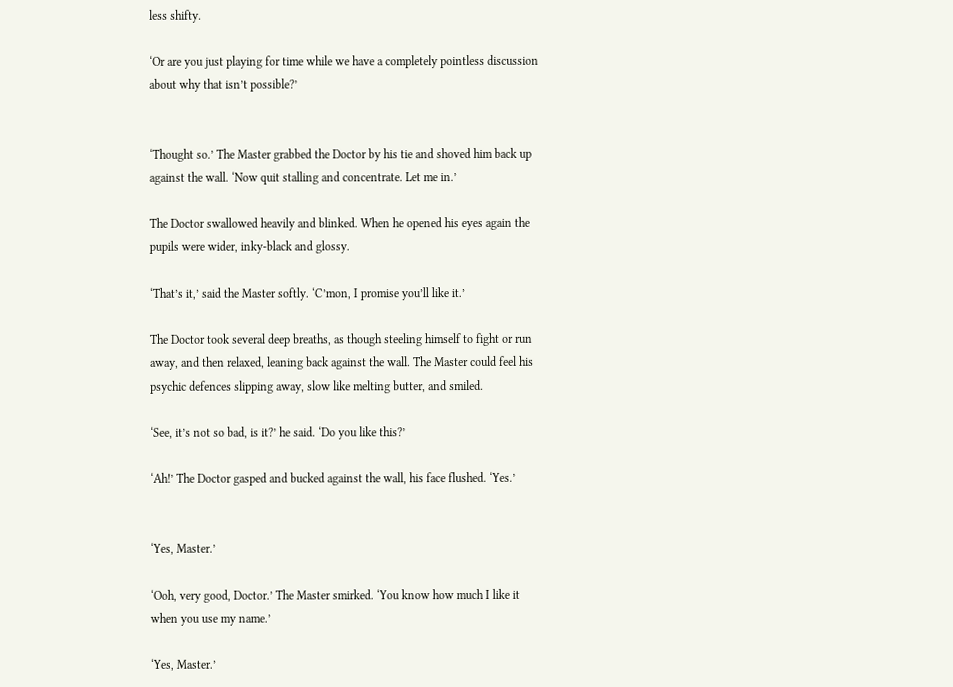less shifty.

‘Or are you just playing for time while we have a completely pointless discussion about why that isn’t possible?’


‘Thought so.’ The Master grabbed the Doctor by his tie and shoved him back up against the wall. ‘Now quit stalling and concentrate. Let me in.’

The Doctor swallowed heavily and blinked. When he opened his eyes again the pupils were wider, inky-black and glossy.

‘That’s it,’ said the Master softly. ‘C’mon, I promise you’ll like it.’

The Doctor took several deep breaths, as though steeling himself to fight or run away, and then relaxed, leaning back against the wall. The Master could feel his psychic defences slipping away, slow like melting butter, and smiled.

‘See, it’s not so bad, is it?’ he said. ‘Do you like this?’

‘Ah!’ The Doctor gasped and bucked against the wall, his face flushed. ‘Yes.’


‘Yes, Master.’

‘Ooh, very good, Doctor.’ The Master smirked. ‘You know how much I like it when you use my name.’

‘Yes, Master.’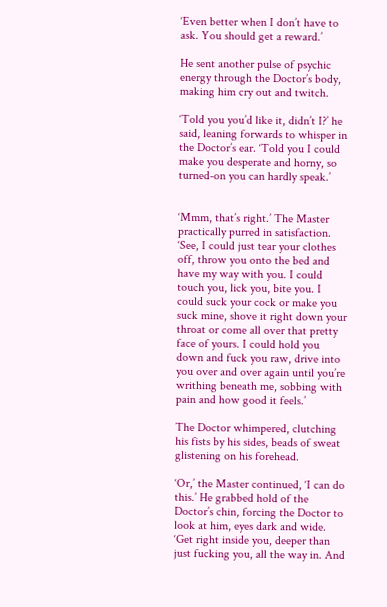‘Even better when I don’t have to ask. You should get a reward.’

He sent another pulse of psychic energy through the Doctor’s body, making him cry out and twitch.

‘Told you you’d like it, didn’t I?’ he said, leaning forwards to whisper in the Doctor’s ear. ‘Told you I could make you desperate and horny, so turned-on you can hardly speak.’


‘Mmm, that’s right.’ The Master practically purred in satisfaction. ‘See, I could just tear your clothes off, throw you onto the bed and have my way with you. I could touch you, lick you, bite you. I could suck your cock or make you suck mine, shove it right down your throat or come all over that pretty face of yours. I could hold you down and fuck you raw, drive into you over and over again until you’re writhing beneath me, sobbing with pain and how good it feels.’

The Doctor whimpered, clutching his fists by his sides, beads of sweat glistening on his forehead.

‘Or,’ the Master continued, ‘I can do this.’ He grabbed hold of the Doctor’s chin, forcing the Doctor to look at him, eyes dark and wide. ‘Get right inside you, deeper than just fucking you, all the way in. And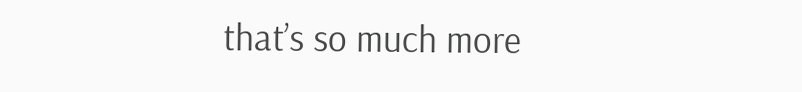that’s so much more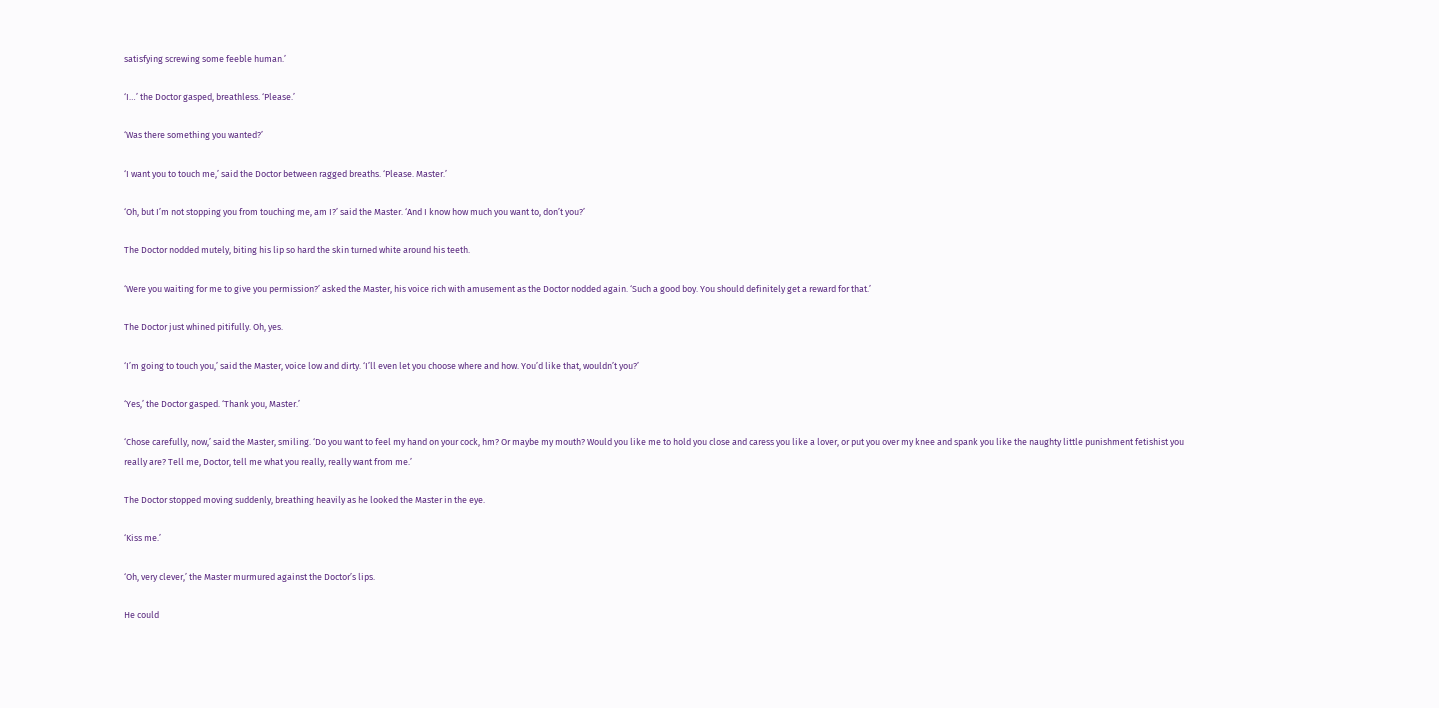satisfying screwing some feeble human.’

‘I…’ the Doctor gasped, breathless. ‘Please.’

‘Was there something you wanted?’

‘I want you to touch me,’ said the Doctor between ragged breaths. ‘Please. Master.’

‘Oh, but I’m not stopping you from touching me, am I?’ said the Master. ‘And I know how much you want to, don’t you?’

The Doctor nodded mutely, biting his lip so hard the skin turned white around his teeth.

‘Were you waiting for me to give you permission?’ asked the Master, his voice rich with amusement as the Doctor nodded again. ‘Such a good boy. You should definitely get a reward for that.’

The Doctor just whined pitifully. Oh, yes.

‘I’m going to touch you,’ said the Master, voice low and dirty. ‘I’ll even let you choose where and how. You’d like that, wouldn’t you?’

‘Yes,’ the Doctor gasped. ‘Thank you, Master.’

‘Chose carefully, now,’ said the Master, smiling. ‘Do you want to feel my hand on your cock, hm? Or maybe my mouth? Would you like me to hold you close and caress you like a lover, or put you over my knee and spank you like the naughty little punishment fetishist you really are? Tell me, Doctor, tell me what you really, really want from me.’

The Doctor stopped moving suddenly, breathing heavily as he looked the Master in the eye.

‘Kiss me.’

‘Oh, very clever,’ the Master murmured against the Doctor’s lips.

He could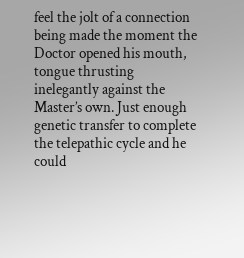feel the jolt of a connection being made the moment the Doctor opened his mouth, tongue thrusting inelegantly against the Master’s own. Just enough genetic transfer to complete the telepathic cycle and he could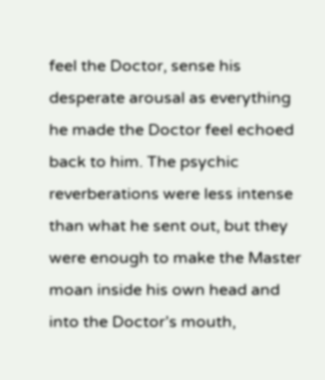feel the Doctor, sense his desperate arousal as everything he made the Doctor feel echoed back to him. The psychic reverberations were less intense than what he sent out, but they were enough to make the Master moan inside his own head and into the Doctor’s mouth,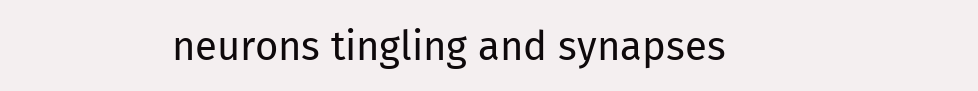neurons tingling and synapses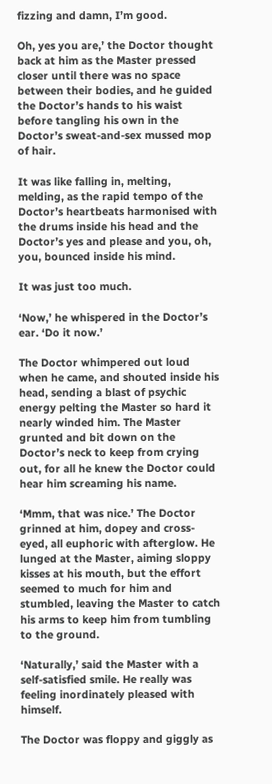fizzing and damn, I’m good.

Oh, yes you are,’ the Doctor thought back at him as the Master pressed closer until there was no space between their bodies, and he guided the Doctor’s hands to his waist before tangling his own in the Doctor’s sweat-and-sex mussed mop of hair.

It was like falling in, melting, melding, as the rapid tempo of the Doctor’s heartbeats harmonised with the drums inside his head and the Doctor’s yes and please and you, oh, you, bounced inside his mind.

It was just too much.

‘Now,’ he whispered in the Doctor’s ear. ‘Do it now.’

The Doctor whimpered out loud when he came, and shouted inside his head, sending a blast of psychic energy pelting the Master so hard it nearly winded him. The Master grunted and bit down on the Doctor’s neck to keep from crying out, for all he knew the Doctor could hear him screaming his name.

‘Mmm, that was nice.’ The Doctor grinned at him, dopey and cross-eyed, all euphoric with afterglow. He lunged at the Master, aiming sloppy kisses at his mouth, but the effort seemed to much for him and stumbled, leaving the Master to catch his arms to keep him from tumbling to the ground.

‘Naturally,’ said the Master with a self-satisfied smile. He really was feeling inordinately pleased with himself.

The Doctor was floppy and giggly as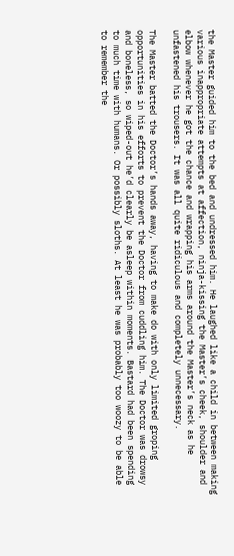the Master guided him to the bed and undressed him. He laughed like a child in between making various inappropriate attempts at affection, ninja-kissing the Master’s cheek, shoulder and elbow whenever he got the chance and wrapping his arms around the Master’s neck as he unfastened his trousers. It was all quite ridiculous and completely unnecessary.

The Master batted the Doctor’s hands away, having to make do with only limited groping opportunities in his efforts to prevent the Doctor from cuddling him. The Doctor was drowsy and boneless, so wiped-out he’d clearly be asleep within moments. Bastard had been spending to much time with humans. Or possibly sloths. At least he was probably too woozy to be able to remember the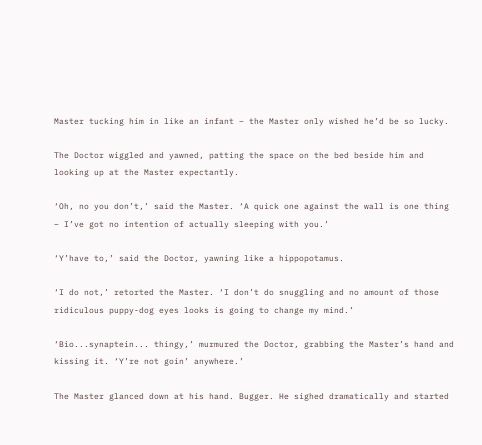Master tucking him in like an infant – the Master only wished he’d be so lucky.

The Doctor wiggled and yawned, patting the space on the bed beside him and looking up at the Master expectantly.

‘Oh, no you don’t,’ said the Master. ‘A quick one against the wall is one thing – I’ve got no intention of actually sleeping with you.’

‘Y’have to,’ said the Doctor, yawning like a hippopotamus.

‘I do not,’ retorted the Master. ‘I don’t do snuggling and no amount of those ridiculous puppy-dog eyes looks is going to change my mind.’

‘Bio...synaptein... thingy,’ murmured the Doctor, grabbing the Master’s hand and kissing it. ‘Y’re not goin’ anywhere.’

The Master glanced down at his hand. Bugger. He sighed dramatically and started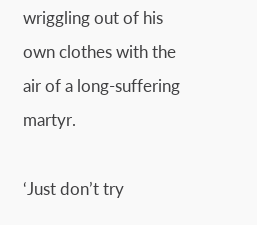wriggling out of his own clothes with the air of a long-suffering martyr.

‘Just don’t try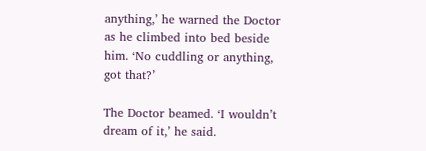anything,’ he warned the Doctor as he climbed into bed beside him. ‘No cuddling or anything, got that?’

The Doctor beamed. ‘I wouldn’t dream of it,’ he said.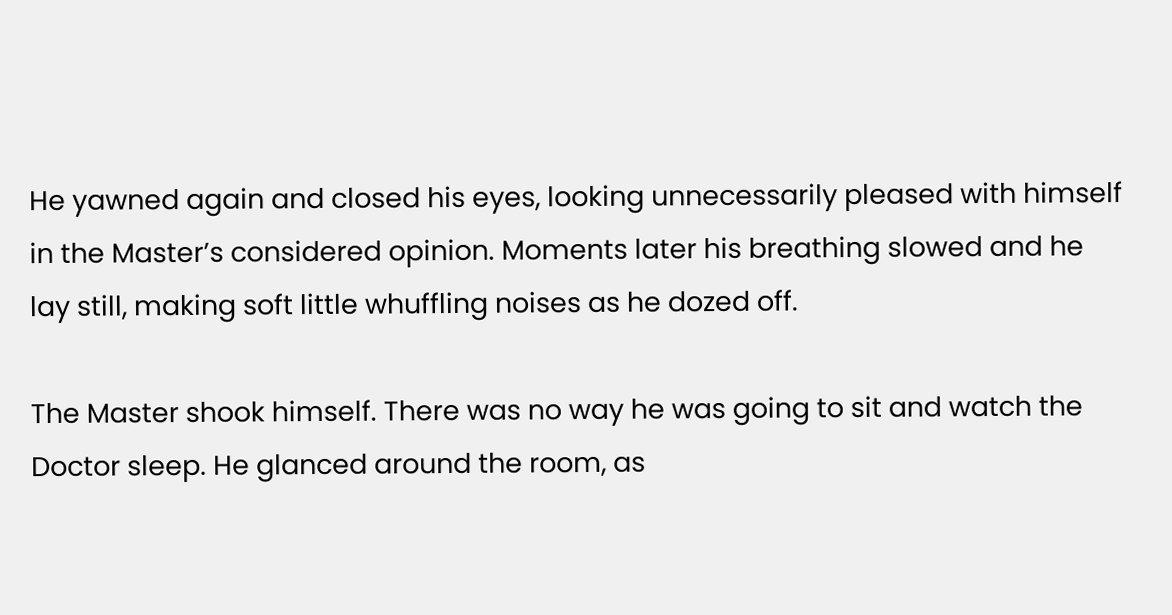He yawned again and closed his eyes, looking unnecessarily pleased with himself in the Master’s considered opinion. Moments later his breathing slowed and he lay still, making soft little whuffling noises as he dozed off.

The Master shook himself. There was no way he was going to sit and watch the Doctor sleep. He glanced around the room, as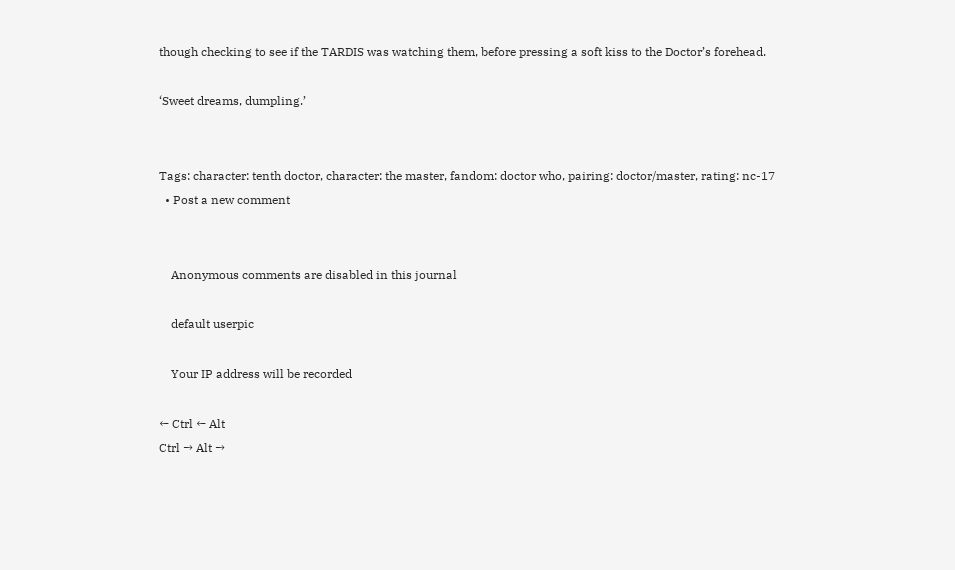though checking to see if the TARDIS was watching them, before pressing a soft kiss to the Doctor’s forehead.

‘Sweet dreams, dumpling.’


Tags: character: tenth doctor, character: the master, fandom: doctor who, pairing: doctor/master, rating: nc-17
  • Post a new comment


    Anonymous comments are disabled in this journal

    default userpic

    Your IP address will be recorded

← Ctrl ← Alt
Ctrl → Alt →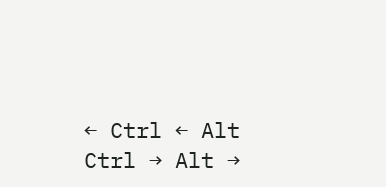← Ctrl ← Alt
Ctrl → Alt →